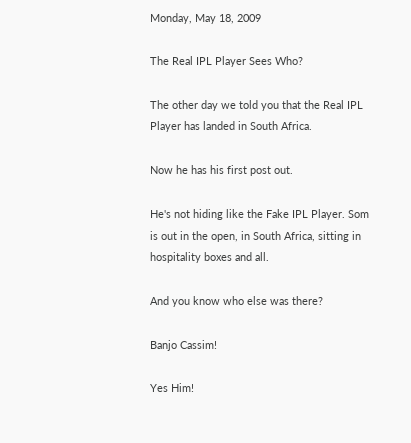Monday, May 18, 2009

The Real IPL Player Sees Who?

The other day we told you that the Real IPL Player has landed in South Africa.

Now he has his first post out.

He's not hiding like the Fake IPL Player. Som is out in the open, in South Africa, sitting in hospitality boxes and all.

And you know who else was there?

Banjo Cassim!

Yes Him!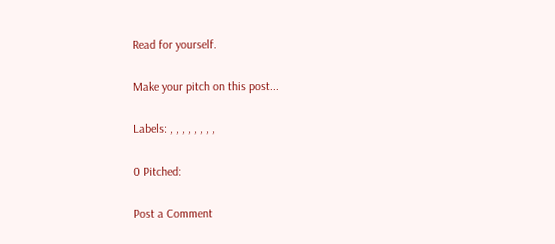Read for yourself.

Make your pitch on this post...

Labels: , , , , , , , ,

0 Pitched:

Post a Comment